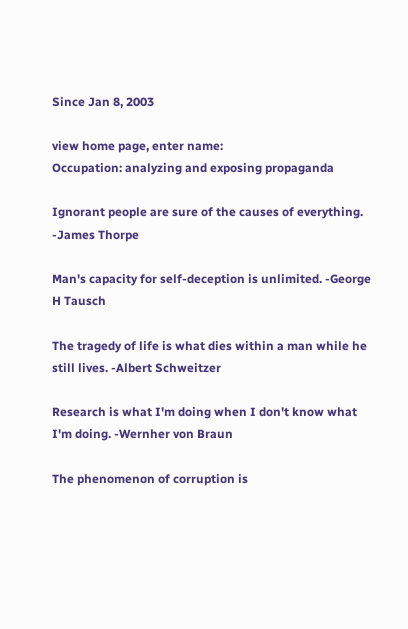Since Jan 8, 2003

view home page, enter name:
Occupation: analyzing and exposing propaganda

Ignorant people are sure of the causes of everything. -James Thorpe

Man's capacity for self-deception is unlimited. -George H Tausch

The tragedy of life is what dies within a man while he still lives. -Albert Schweitzer

Research is what I'm doing when I don't know what I'm doing. -Wernher von Braun

The phenomenon of corruption is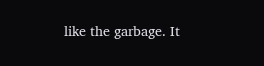like the garbage. It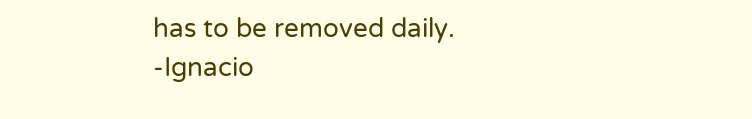has to be removed daily. -Ignacio